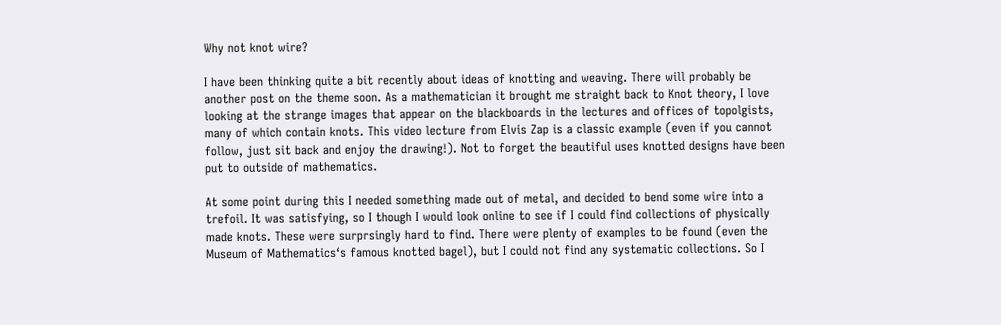Why not knot wire?

I have been thinking quite a bit recently about ideas of knotting and weaving. There will probably be another post on the theme soon. As a mathematician it brought me straight back to Knot theory, I love looking at the strange images that appear on the blackboards in the lectures and offices of topolgists, many of which contain knots. This video lecture from Elvis Zap is a classic example (even if you cannot follow, just sit back and enjoy the drawing!). Not to forget the beautiful uses knotted designs have been put to outside of mathematics.

At some point during this I needed something made out of metal, and decided to bend some wire into a trefoil. It was satisfying, so I though I would look online to see if I could find collections of physically made knots. These were surprsingly hard to find. There were plenty of examples to be found (even the Museum of Mathematics‘s famous knotted bagel), but I could not find any systematic collections. So I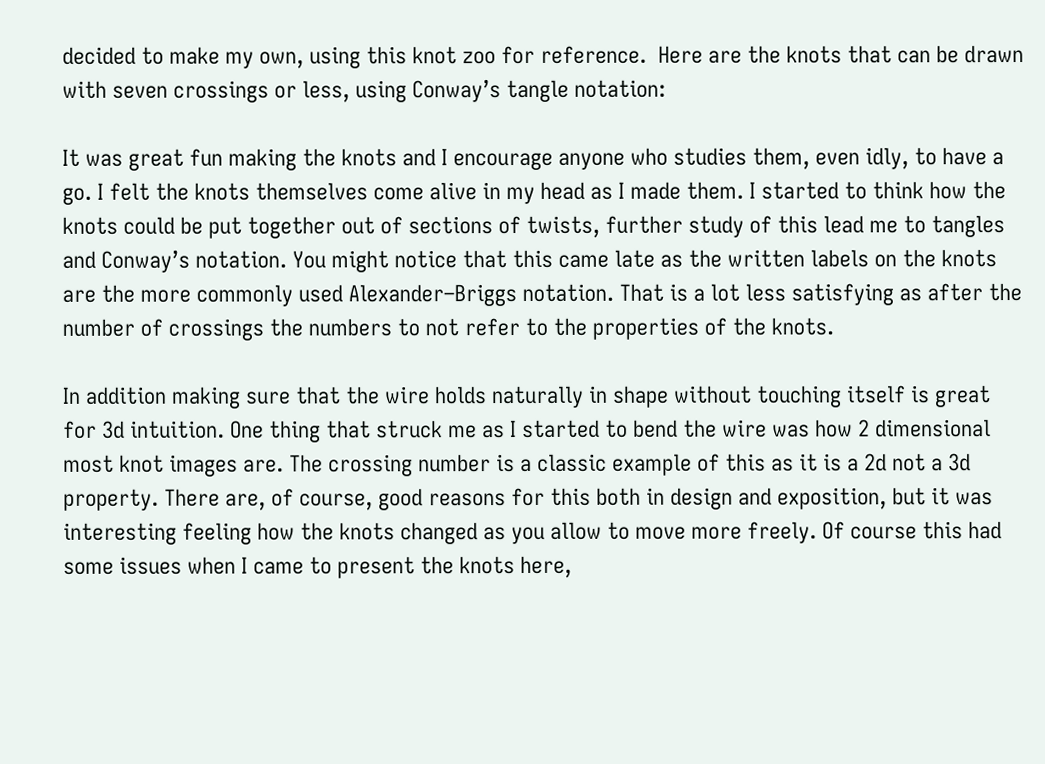decided to make my own, using this knot zoo for reference.  Here are the knots that can be drawn with seven crossings or less, using Conway’s tangle notation:

It was great fun making the knots and I encourage anyone who studies them, even idly, to have a go. I felt the knots themselves come alive in my head as I made them. I started to think how the knots could be put together out of sections of twists, further study of this lead me to tangles and Conway’s notation. You might notice that this came late as the written labels on the knots are the more commonly used Alexander–Briggs notation. That is a lot less satisfying as after the number of crossings the numbers to not refer to the properties of the knots.

In addition making sure that the wire holds naturally in shape without touching itself is great for 3d intuition. One thing that struck me as I started to bend the wire was how 2 dimensional most knot images are. The crossing number is a classic example of this as it is a 2d not a 3d property. There are, of course, good reasons for this both in design and exposition, but it was interesting feeling how the knots changed as you allow to move more freely. Of course this had some issues when I came to present the knots here,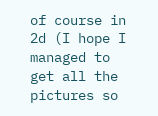of course in 2d (I hope I managed to get all the pictures so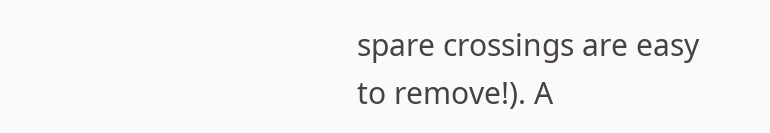spare crossings are easy to remove!). A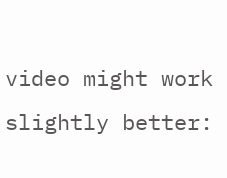video might work slightly better: